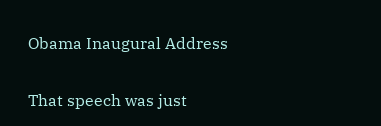Obama Inaugural Address

That speech was just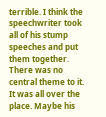terrible. I think the speechwriter took all of his stump speeches and put them together. There was no central theme to it. It was all over the place. Maybe his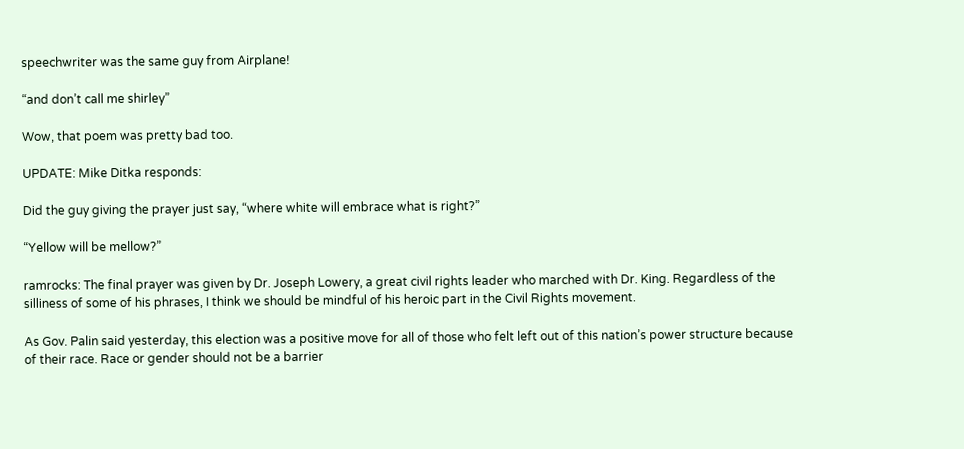speechwriter was the same guy from Airplane!

“and don’t call me shirley”

Wow, that poem was pretty bad too.

UPDATE: Mike Ditka responds:

Did the guy giving the prayer just say, “where white will embrace what is right?”

“Yellow will be mellow?”

ramrocks: The final prayer was given by Dr. Joseph Lowery, a great civil rights leader who marched with Dr. King. Regardless of the silliness of some of his phrases, I think we should be mindful of his heroic part in the Civil Rights movement.

As Gov. Palin said yesterday, this election was a positive move for all of those who felt left out of this nation’s power structure because of their race. Race or gender should not be a barrier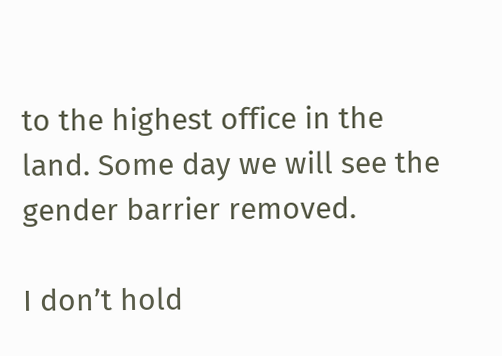to the highest office in the land. Some day we will see the gender barrier removed.

I don’t hold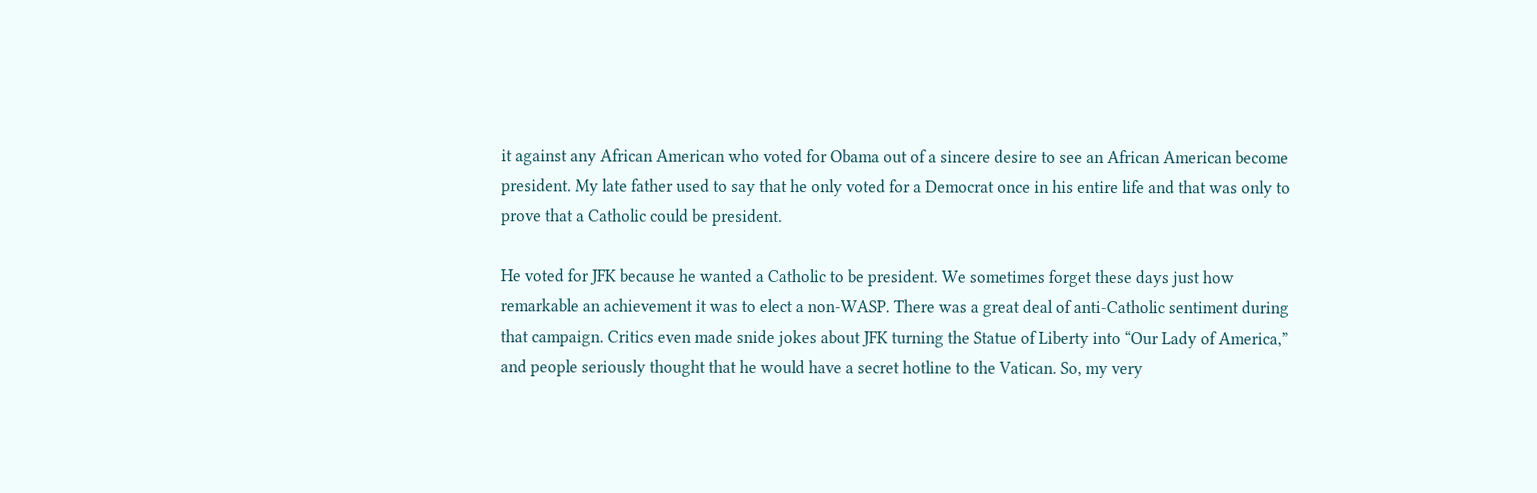it against any African American who voted for Obama out of a sincere desire to see an African American become president. My late father used to say that he only voted for a Democrat once in his entire life and that was only to prove that a Catholic could be president.

He voted for JFK because he wanted a Catholic to be president. We sometimes forget these days just how remarkable an achievement it was to elect a non-WASP. There was a great deal of anti-Catholic sentiment during that campaign. Critics even made snide jokes about JFK turning the Statue of Liberty into “Our Lady of America,” and people seriously thought that he would have a secret hotline to the Vatican. So, my very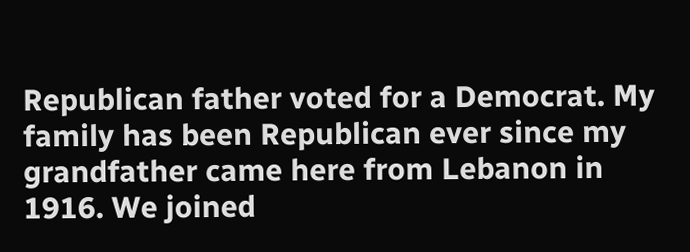Republican father voted for a Democrat. My family has been Republican ever since my grandfather came here from Lebanon in 1916. We joined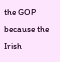the GOP because the Irish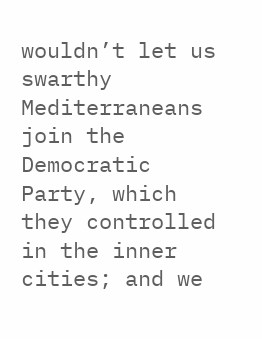wouldn’t let us swarthy Mediterraneans join the Democratic Party, which they controlled in the inner cities; and we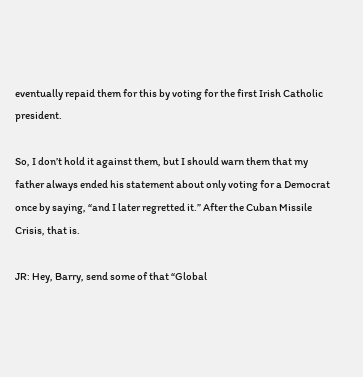eventually repaid them for this by voting for the first Irish Catholic president.

So, I don’t hold it against them, but I should warn them that my father always ended his statement about only voting for a Democrat once by saying, “and I later regretted it.” After the Cuban Missile Crisis, that is.

JR: Hey, Barry, send some of that “Global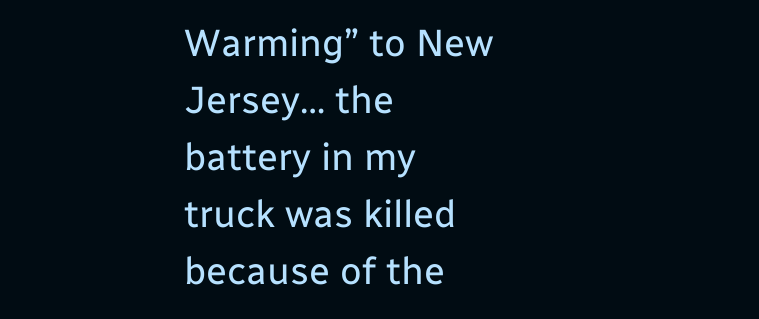Warming” to New Jersey… the battery in my truck was killed because of the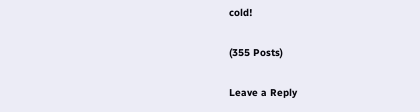cold!

(355 Posts)

Leave a Reply